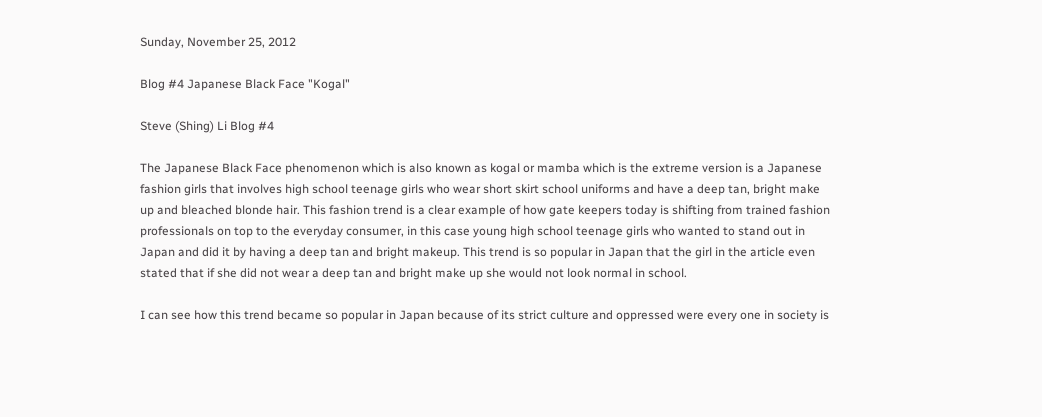Sunday, November 25, 2012

Blog #4 Japanese Black Face "Kogal"

Steve (Shing) Li Blog #4

The Japanese Black Face phenomenon which is also known as kogal or mamba which is the extreme version is a Japanese fashion girls that involves high school teenage girls who wear short skirt school uniforms and have a deep tan, bright make up and bleached blonde hair. This fashion trend is a clear example of how gate keepers today is shifting from trained fashion professionals on top to the everyday consumer, in this case young high school teenage girls who wanted to stand out in Japan and did it by having a deep tan and bright makeup. This trend is so popular in Japan that the girl in the article even stated that if she did not wear a deep tan and bright make up she would not look normal in school.

I can see how this trend became so popular in Japan because of its strict culture and oppressed were every one in society is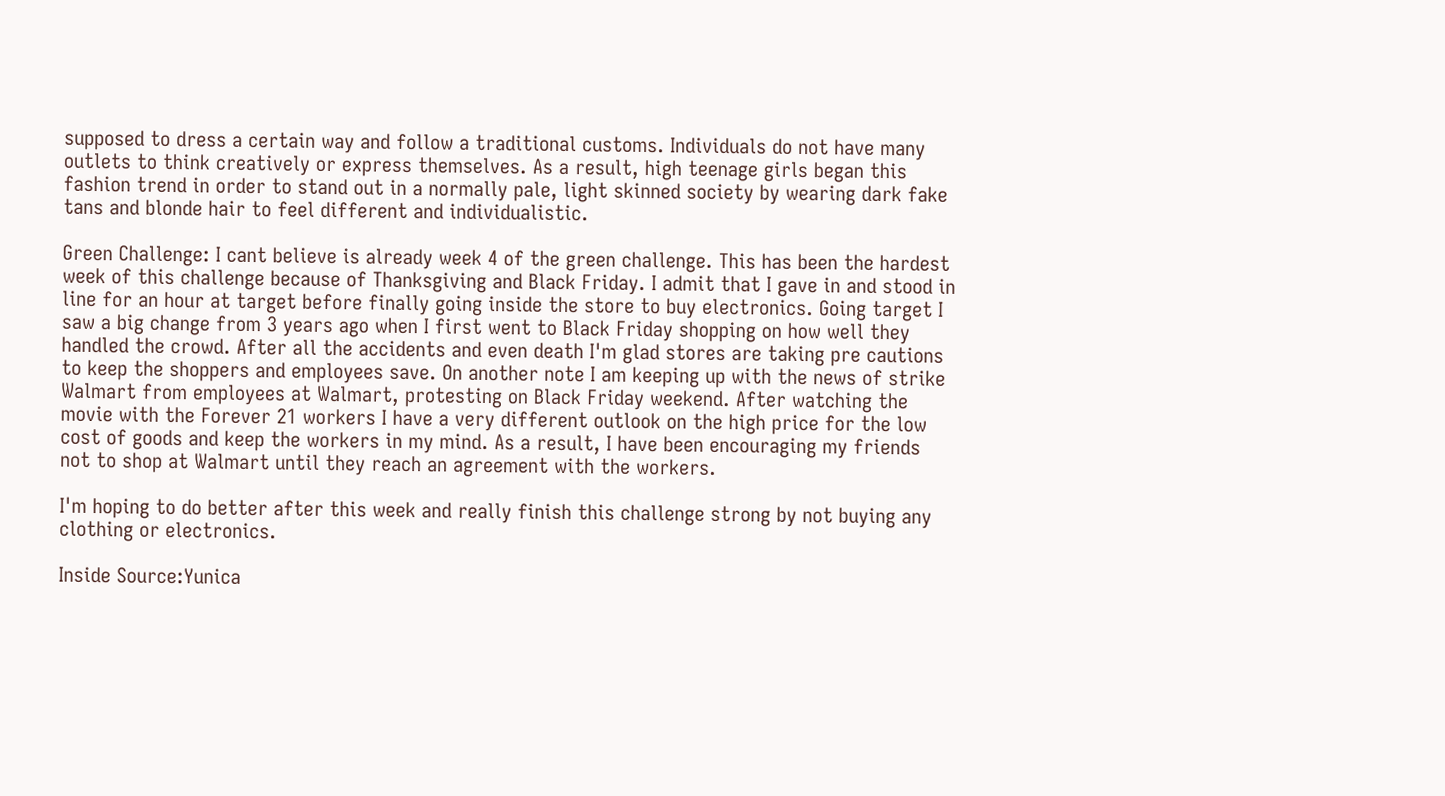supposed to dress a certain way and follow a traditional customs. Individuals do not have many outlets to think creatively or express themselves. As a result, high teenage girls began this fashion trend in order to stand out in a normally pale, light skinned society by wearing dark fake tans and blonde hair to feel different and individualistic.

Green Challenge: I cant believe is already week 4 of the green challenge. This has been the hardest week of this challenge because of Thanksgiving and Black Friday. I admit that I gave in and stood in line for an hour at target before finally going inside the store to buy electronics. Going target I saw a big change from 3 years ago when I first went to Black Friday shopping on how well they handled the crowd. After all the accidents and even death I'm glad stores are taking pre cautions to keep the shoppers and employees save. On another note I am keeping up with the news of strike Walmart from employees at Walmart, protesting on Black Friday weekend. After watching the movie with the Forever 21 workers I have a very different outlook on the high price for the low cost of goods and keep the workers in my mind. As a result, I have been encouraging my friends not to shop at Walmart until they reach an agreement with the workers.

I'm hoping to do better after this week and really finish this challenge strong by not buying any clothing or electronics.

Inside Source:Yunica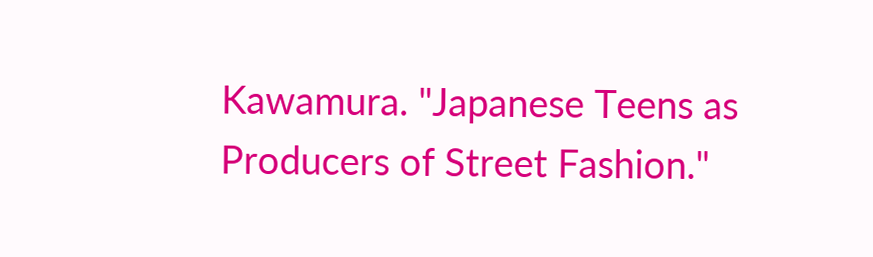Kawamura. "Japanese Teens as Producers of Street Fashion."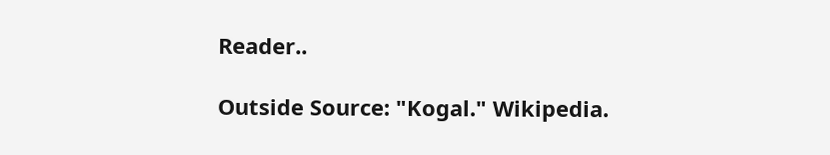Reader..

Outside Source: "Kogal." Wikipedia.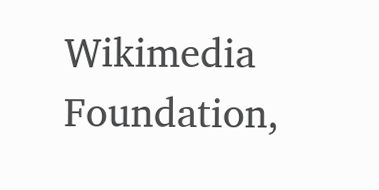Wikimedia Foundation,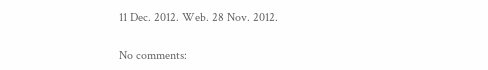11 Dec. 2012. Web. 28 Nov. 2012.

No comments: